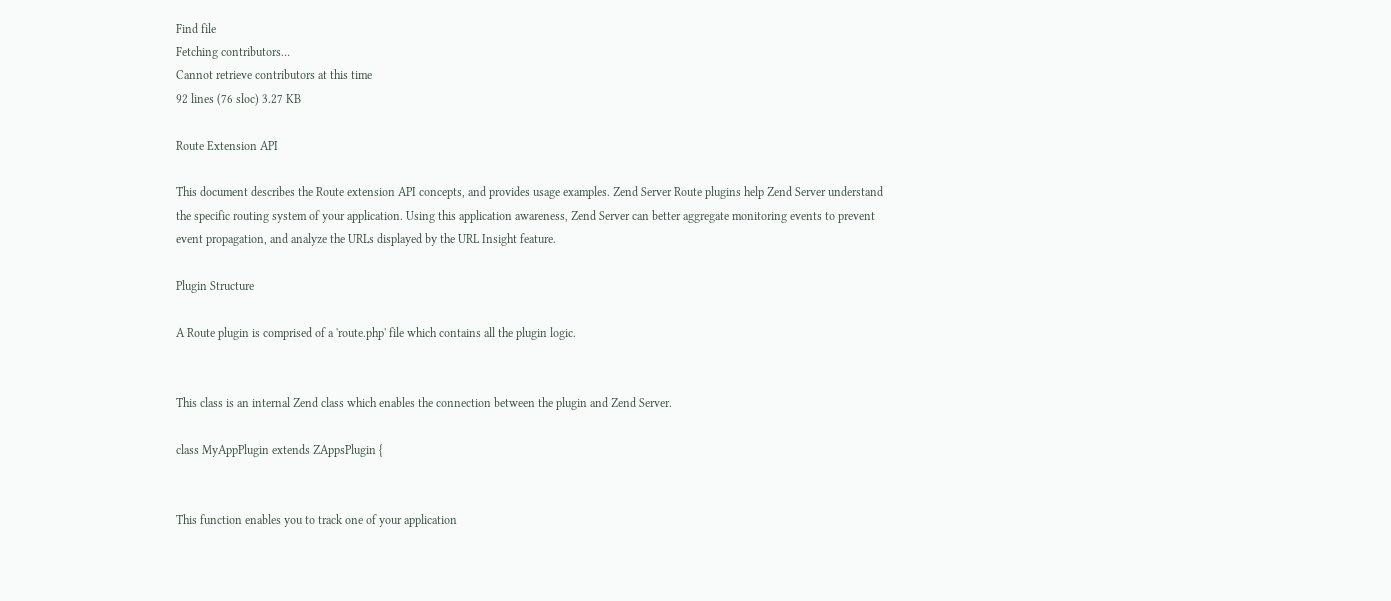Find file
Fetching contributors…
Cannot retrieve contributors at this time
92 lines (76 sloc) 3.27 KB

Route Extension API

This document describes the Route extension API concepts, and provides usage examples. Zend Server Route plugins help Zend Server understand the specific routing system of your application. Using this application awareness, Zend Server can better aggregate monitoring events to prevent event propagation, and analyze the URLs displayed by the URL Insight feature.

Plugin Structure

A Route plugin is comprised of a 'route.php' file which contains all the plugin logic.


This class is an internal Zend class which enables the connection between the plugin and Zend Server.

class MyAppPlugin extends ZAppsPlugin {


This function enables you to track one of your application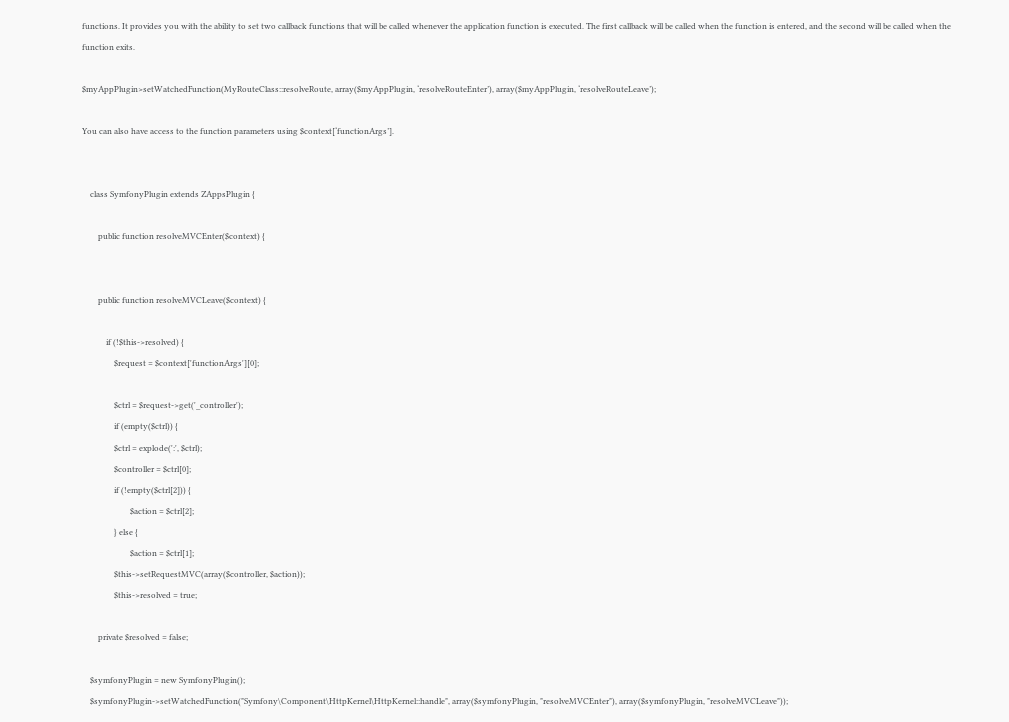functions. It provides you with the ability to set two callback functions that will be called whenever the application function is executed. The first callback will be called when the function is entered, and the second will be called when the function exits.

$myAppPlugin>setWatchedFunction(MyRouteClass::resolveRoute, array($myAppPlugin, ‘resolveRouteEnter’), array($myAppPlugin, ‘resolveRouteLeave’);

You can also have access to the function parameters using $context[‘functionArgs’].


    class SymfonyPlugin extends ZAppsPlugin {

        public function resolveMVCEnter($context) {


        public function resolveMVCLeave($context) {

            if (!$this->resolved) {
                $request = $context['functionArgs'][0];

                $ctrl = $request->get('_controller');
                if (empty($ctrl)) {
                $ctrl = explode(':', $ctrl);
                $controller = $ctrl[0];
                if (!empty($ctrl[2])) {
                        $action = $ctrl[2];
                } else {
                        $action = $ctrl[1];
                $this->setRequestMVC(array($controller, $action));
                $this->resolved = true;

        private $resolved = false;

    $symfonyPlugin = new SymfonyPlugin();
    $symfonyPlugin->setWatchedFunction("Symfony\Component\HttpKernel\HttpKernel::handle", array($symfonyPlugin, "resolveMVCEnter"), array($symfonyPlugin, "resolveMVCLeave"));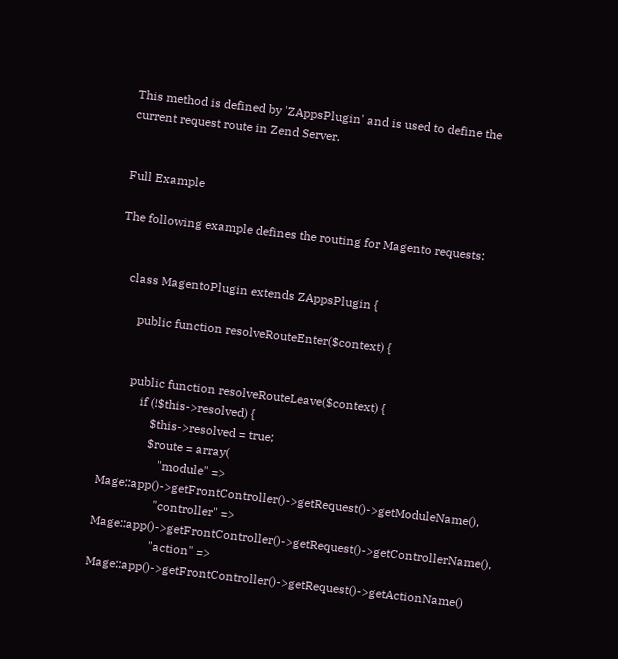This method is defined by 'ZAppsPlugin' and is used to define the current request route in Zend Server.


Full Example

The following example defines the routing for Magento requests:


    class MagentoPlugin extends ZAppsPlugin {

        public function resolveRouteEnter($context) {


        public function resolveRouteLeave($context) {
            if (!$this->resolved) {
                $this->resolved = true;
                $route = array(
                    "module" => Mage::app()->getFrontController()->getRequest()->getModuleName(),
                    "controller" => Mage::app()->getFrontController()->getRequest()->getControllerName(),
                    "action" => Mage::app()->getFrontController()->getRequest()->getActionName()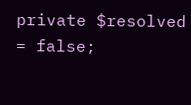private $resolved = false;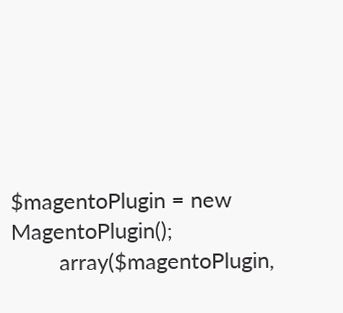$magentoPlugin = new MagentoPlugin();
        array($magentoPlugin,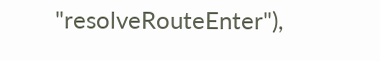"resolveRouteEnter"),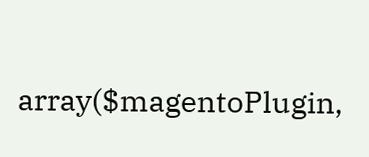array($magentoPlugin,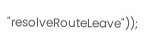"resolveRouteLeave"));